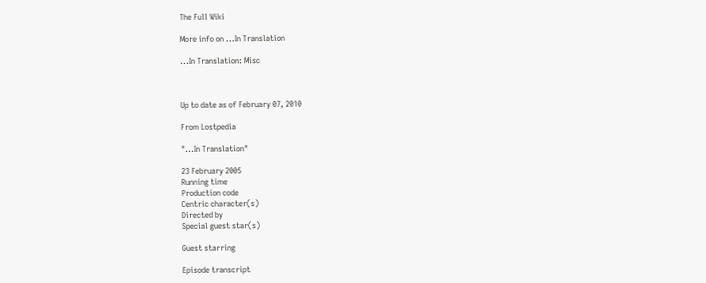The Full Wiki

More info on ...In Translation

...In Translation: Misc



Up to date as of February 07, 2010

From Lostpedia

"...In Translation"

23 February 2005
Running time
Production code
Centric character(s)
Directed by
Special guest star(s)

Guest starring

Episode transcript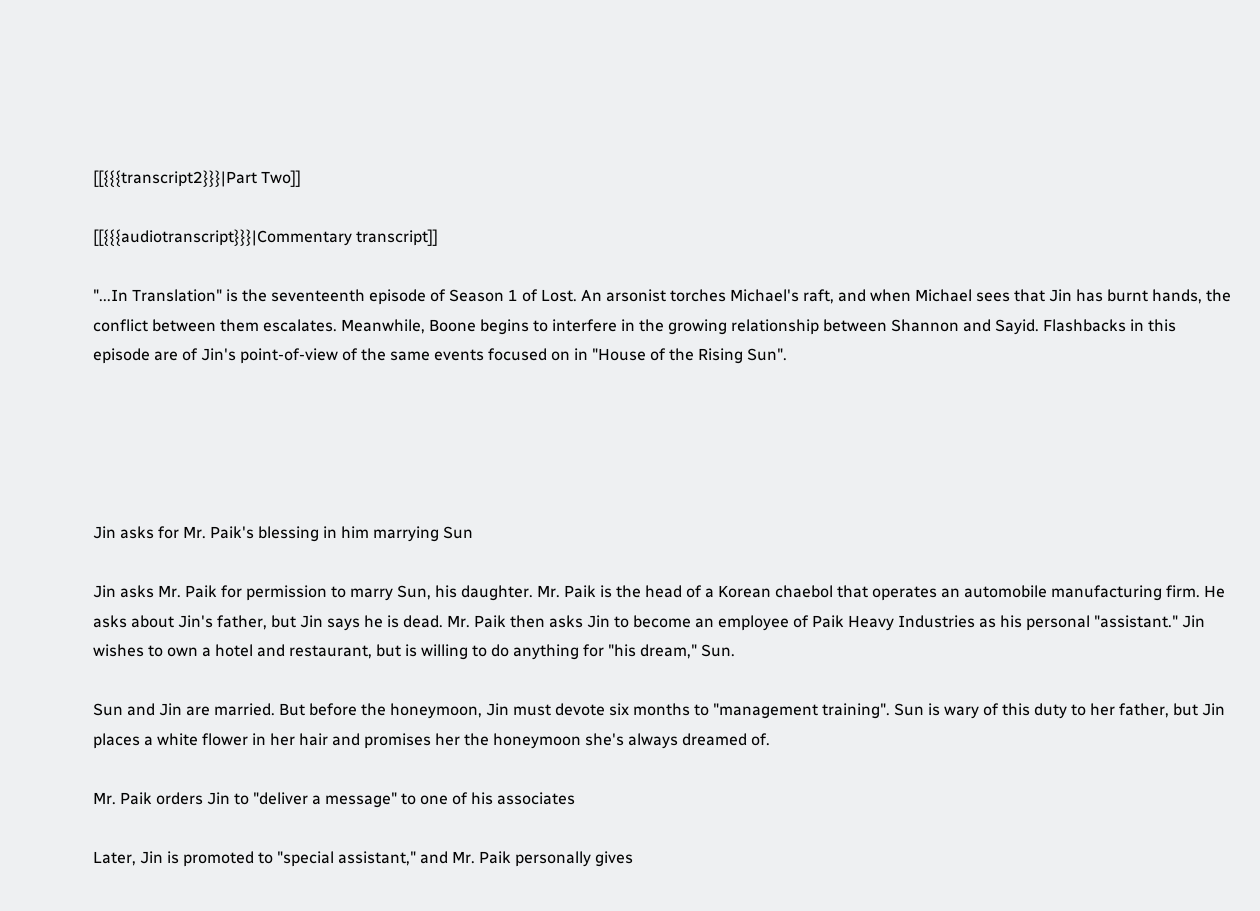[[{{{transcript2}}}|Part Two]]

[[{{{audiotranscript}}}|Commentary transcript]]

"...In Translation" is the seventeenth episode of Season 1 of Lost. An arsonist torches Michael's raft, and when Michael sees that Jin has burnt hands, the conflict between them escalates. Meanwhile, Boone begins to interfere in the growing relationship between Shannon and Sayid. Flashbacks in this episode are of Jin's point-of-view of the same events focused on in "House of the Rising Sun".





Jin asks for Mr. Paik's blessing in him marrying Sun

Jin asks Mr. Paik for permission to marry Sun, his daughter. Mr. Paik is the head of a Korean chaebol that operates an automobile manufacturing firm. He asks about Jin's father, but Jin says he is dead. Mr. Paik then asks Jin to become an employee of Paik Heavy Industries as his personal "assistant." Jin wishes to own a hotel and restaurant, but is willing to do anything for "his dream," Sun.

Sun and Jin are married. But before the honeymoon, Jin must devote six months to "management training". Sun is wary of this duty to her father, but Jin places a white flower in her hair and promises her the honeymoon she's always dreamed of.

Mr. Paik orders Jin to "deliver a message" to one of his associates

Later, Jin is promoted to "special assistant," and Mr. Paik personally gives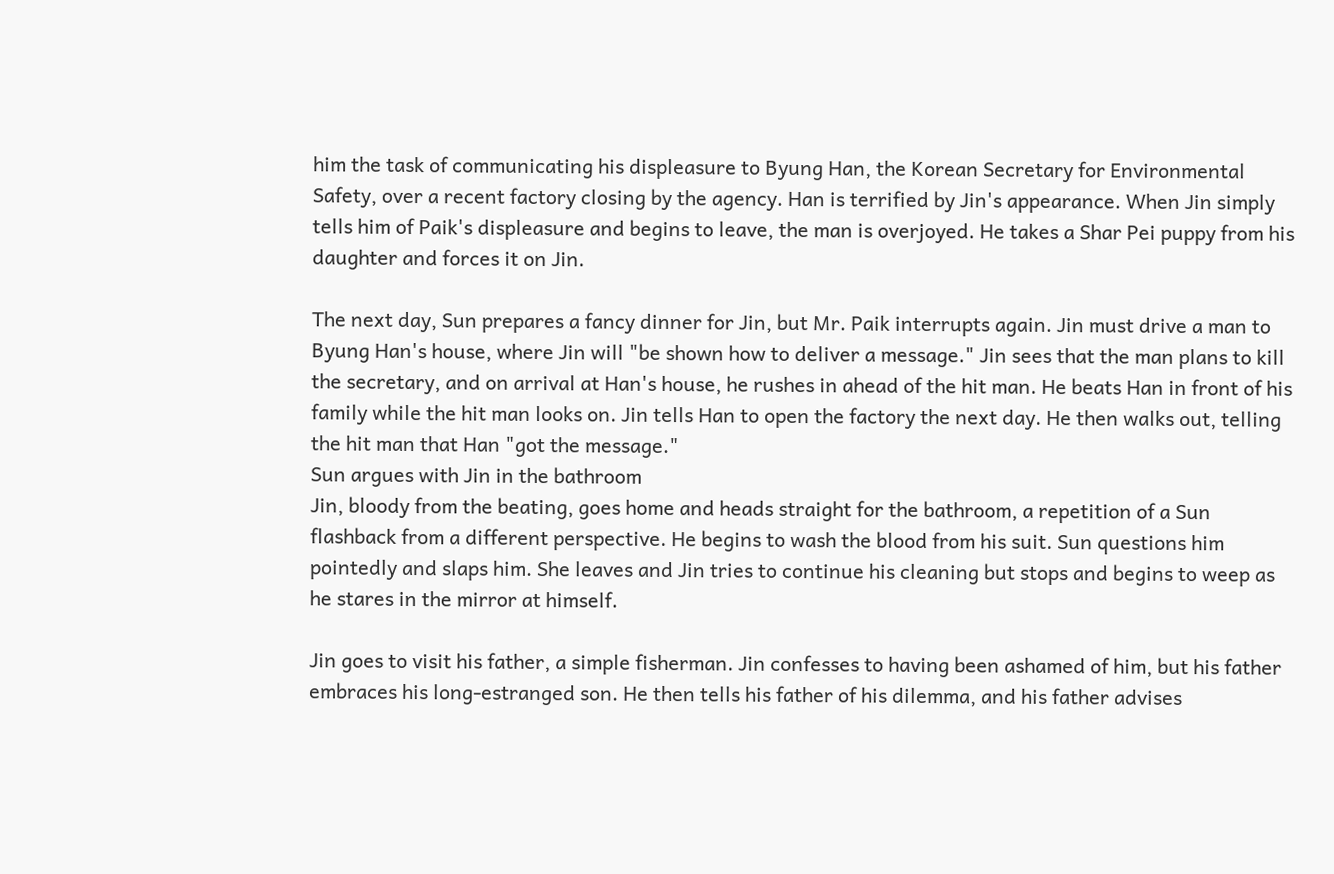him the task of communicating his displeasure to Byung Han, the Korean Secretary for Environmental Safety, over a recent factory closing by the agency. Han is terrified by Jin's appearance. When Jin simply tells him of Paik's displeasure and begins to leave, the man is overjoyed. He takes a Shar Pei puppy from his daughter and forces it on Jin.

The next day, Sun prepares a fancy dinner for Jin, but Mr. Paik interrupts again. Jin must drive a man to Byung Han's house, where Jin will "be shown how to deliver a message." Jin sees that the man plans to kill the secretary, and on arrival at Han's house, he rushes in ahead of the hit man. He beats Han in front of his family while the hit man looks on. Jin tells Han to open the factory the next day. He then walks out, telling the hit man that Han "got the message."
Sun argues with Jin in the bathroom
Jin, bloody from the beating, goes home and heads straight for the bathroom, a repetition of a Sun flashback from a different perspective. He begins to wash the blood from his suit. Sun questions him pointedly and slaps him. She leaves and Jin tries to continue his cleaning but stops and begins to weep as he stares in the mirror at himself.

Jin goes to visit his father, a simple fisherman. Jin confesses to having been ashamed of him, but his father embraces his long-estranged son. He then tells his father of his dilemma, and his father advises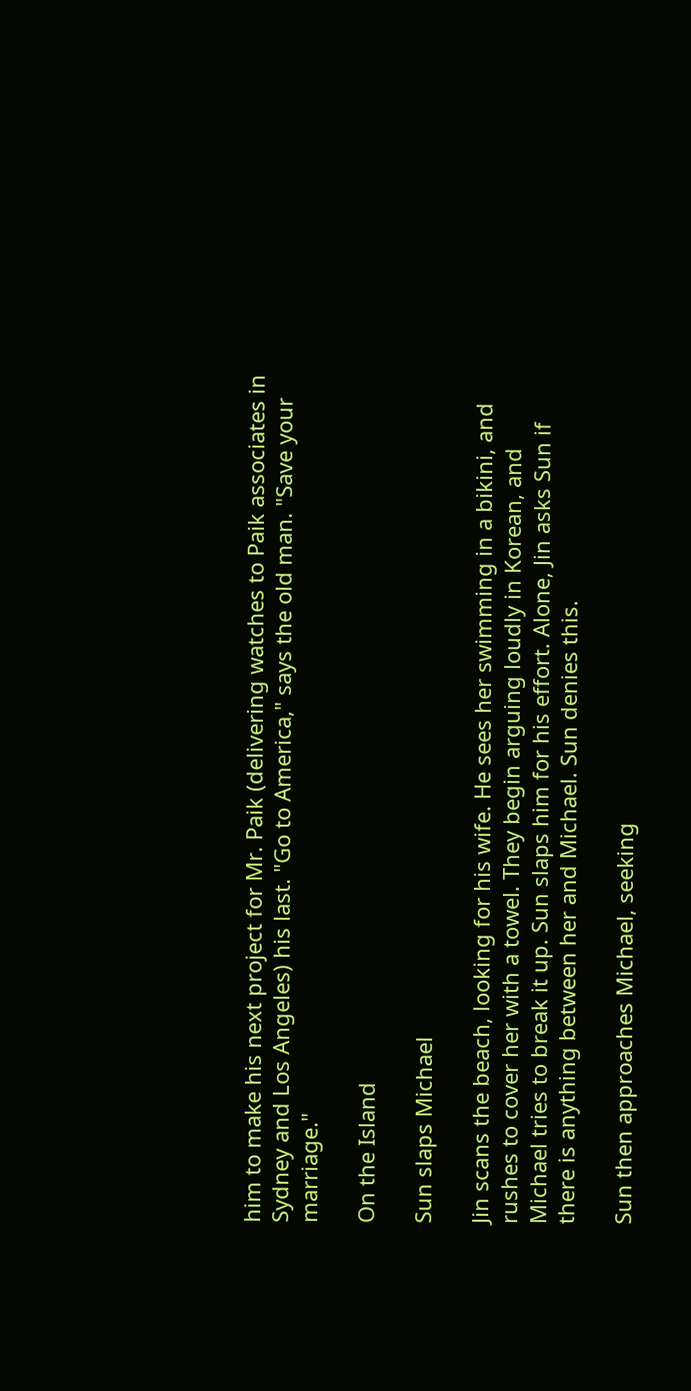him to make his next project for Mr. Paik (delivering watches to Paik associates in Sydney and Los Angeles) his last. "Go to America," says the old man. "Save your marriage."

On the Island

Sun slaps Michael

Jin scans the beach, looking for his wife. He sees her swimming in a bikini, and rushes to cover her with a towel. They begin arguing loudly in Korean, and Michael tries to break it up. Sun slaps him for his effort. Alone, Jin asks Sun if there is anything between her and Michael. Sun denies this.

Sun then approaches Michael, seeking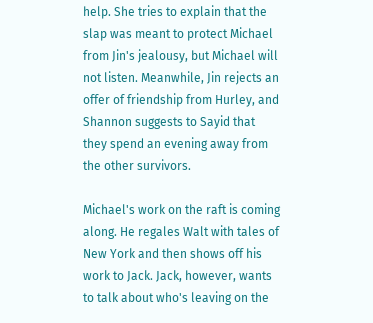help. She tries to explain that the slap was meant to protect Michael from Jin's jealousy, but Michael will not listen. Meanwhile, Jin rejects an offer of friendship from Hurley, and Shannon suggests to Sayid that they spend an evening away from the other survivors.

Michael's work on the raft is coming along. He regales Walt with tales of New York and then shows off his work to Jack. Jack, however, wants to talk about who's leaving on the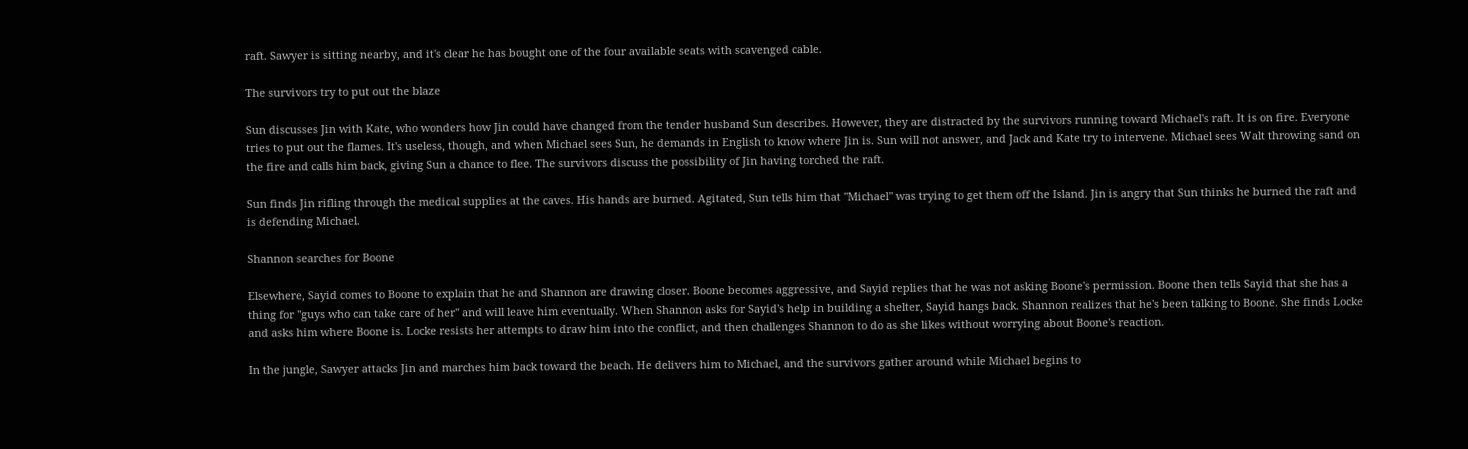raft. Sawyer is sitting nearby, and it's clear he has bought one of the four available seats with scavenged cable.

The survivors try to put out the blaze

Sun discusses Jin with Kate, who wonders how Jin could have changed from the tender husband Sun describes. However, they are distracted by the survivors running toward Michael's raft. It is on fire. Everyone tries to put out the flames. It's useless, though, and when Michael sees Sun, he demands in English to know where Jin is. Sun will not answer, and Jack and Kate try to intervene. Michael sees Walt throwing sand on the fire and calls him back, giving Sun a chance to flee. The survivors discuss the possibility of Jin having torched the raft.

Sun finds Jin rifling through the medical supplies at the caves. His hands are burned. Agitated, Sun tells him that "Michael" was trying to get them off the Island. Jin is angry that Sun thinks he burned the raft and is defending Michael.

Shannon searches for Boone

Elsewhere, Sayid comes to Boone to explain that he and Shannon are drawing closer. Boone becomes aggressive, and Sayid replies that he was not asking Boone's permission. Boone then tells Sayid that she has a thing for "guys who can take care of her" and will leave him eventually. When Shannon asks for Sayid's help in building a shelter, Sayid hangs back. Shannon realizes that he's been talking to Boone. She finds Locke and asks him where Boone is. Locke resists her attempts to draw him into the conflict, and then challenges Shannon to do as she likes without worrying about Boone's reaction.

In the jungle, Sawyer attacks Jin and marches him back toward the beach. He delivers him to Michael, and the survivors gather around while Michael begins to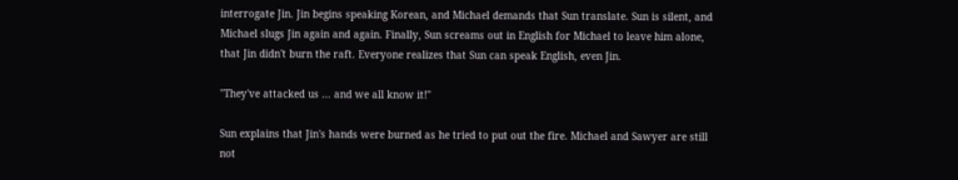interrogate Jin. Jin begins speaking Korean, and Michael demands that Sun translate. Sun is silent, and Michael slugs Jin again and again. Finally, Sun screams out in English for Michael to leave him alone, that Jin didn't burn the raft. Everyone realizes that Sun can speak English, even Jin.

"They've attacked us ... and we all know it!"

Sun explains that Jin's hands were burned as he tried to put out the fire. Michael and Sawyer are still not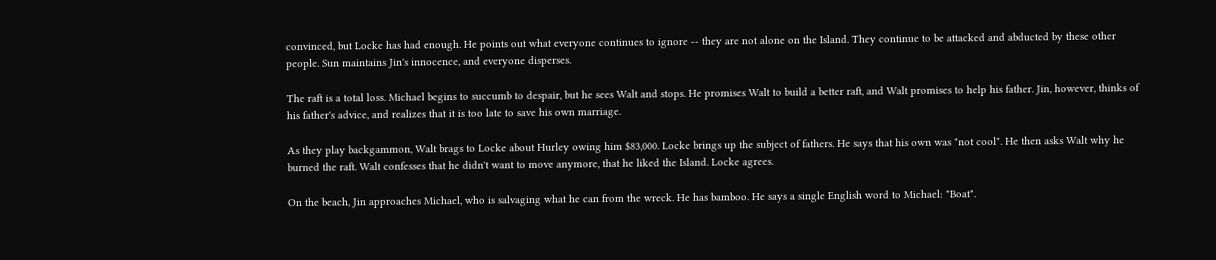convinced, but Locke has had enough. He points out what everyone continues to ignore -- they are not alone on the Island. They continue to be attacked and abducted by these other people. Sun maintains Jin's innocence, and everyone disperses.

The raft is a total loss. Michael begins to succumb to despair, but he sees Walt and stops. He promises Walt to build a better raft, and Walt promises to help his father. Jin, however, thinks of his father's advice, and realizes that it is too late to save his own marriage.

As they play backgammon, Walt brags to Locke about Hurley owing him $83,000. Locke brings up the subject of fathers. He says that his own was "not cool". He then asks Walt why he burned the raft. Walt confesses that he didn't want to move anymore, that he liked the Island. Locke agrees.

On the beach, Jin approaches Michael, who is salvaging what he can from the wreck. He has bamboo. He says a single English word to Michael: "Boat".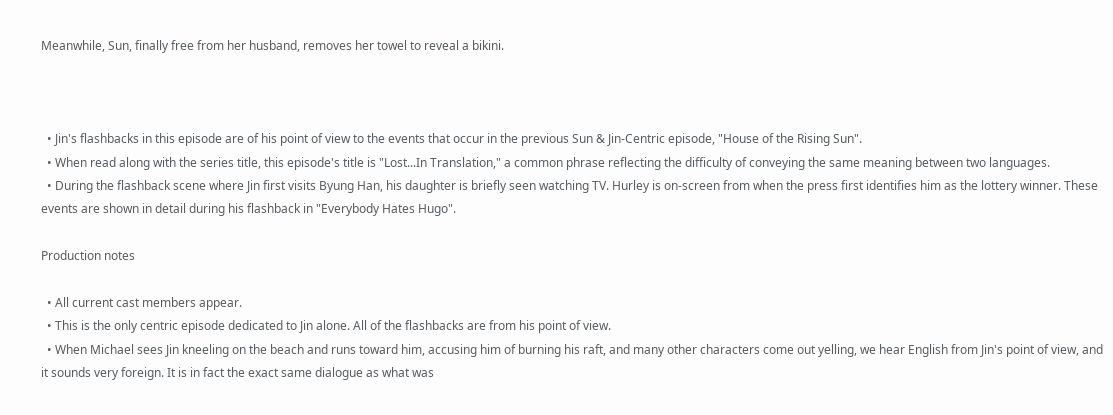Meanwhile, Sun, finally free from her husband, removes her towel to reveal a bikini.



  • Jin's flashbacks in this episode are of his point of view to the events that occur in the previous Sun & Jin-Centric episode, "House of the Rising Sun".
  • When read along with the series title, this episode's title is "Lost...In Translation," a common phrase reflecting the difficulty of conveying the same meaning between two languages.
  • During the flashback scene where Jin first visits Byung Han, his daughter is briefly seen watching TV. Hurley is on-screen from when the press first identifies him as the lottery winner. These events are shown in detail during his flashback in "Everybody Hates Hugo".

Production notes

  • All current cast members appear.
  • This is the only centric episode dedicated to Jin alone. All of the flashbacks are from his point of view.
  • When Michael sees Jin kneeling on the beach and runs toward him, accusing him of burning his raft, and many other characters come out yelling, we hear English from Jin's point of view, and it sounds very foreign. It is in fact the exact same dialogue as what was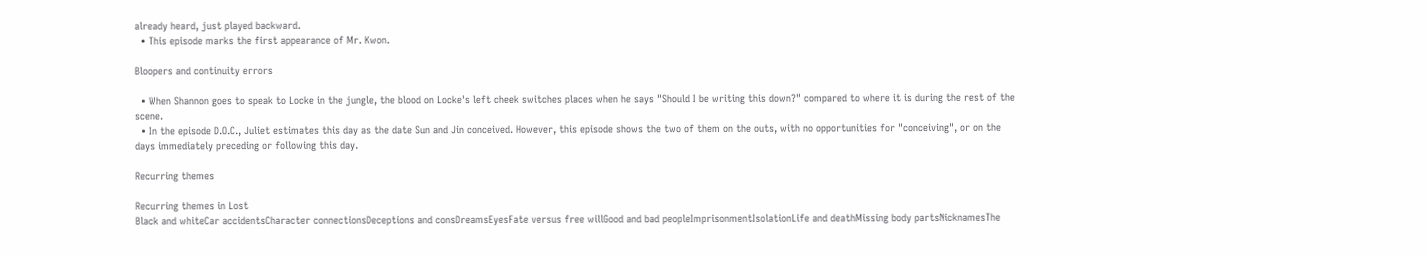already heard, just played backward.
  • This episode marks the first appearance of Mr. Kwon.

Bloopers and continuity errors

  • When Shannon goes to speak to Locke in the jungle, the blood on Locke's left cheek switches places when he says "Should I be writing this down?" compared to where it is during the rest of the scene.
  • In the episode D.O.C., Juliet estimates this day as the date Sun and Jin conceived. However, this episode shows the two of them on the outs, with no opportunities for "conceiving", or on the days immediately preceding or following this day.

Recurring themes

Recurring themes in Lost
Black and whiteCar accidentsCharacter connectionsDeceptions and consDreamsEyesFate versus free willGood and bad peopleImprisonmentIsolationLife and deathMissing body partsNicknamesThe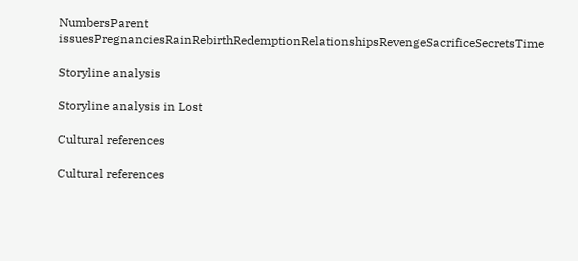NumbersParent issuesPregnanciesRainRebirthRedemptionRelationshipsRevengeSacrificeSecretsTime

Storyline analysis

Storyline analysis in Lost

Cultural references

Cultural references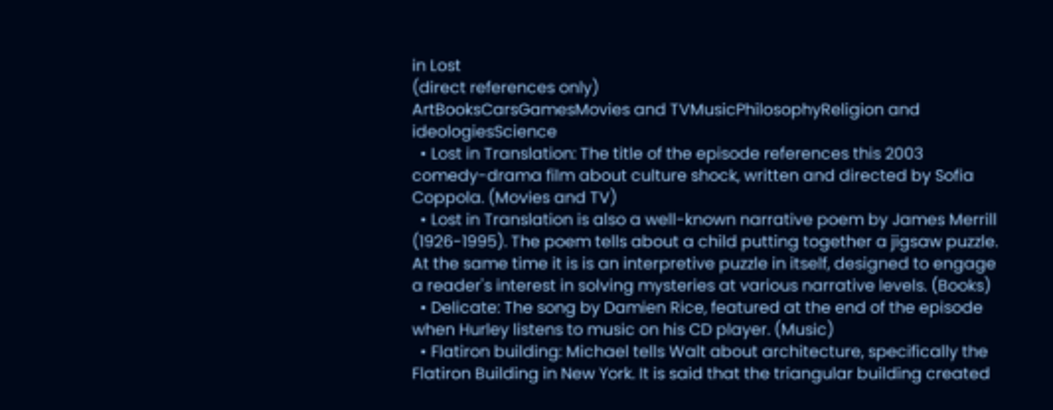in Lost
(direct references only)
ArtBooksCarsGamesMovies and TVMusicPhilosophyReligion and ideologiesScience
  • Lost in Translation: The title of the episode references this 2003 comedy-drama film about culture shock, written and directed by Sofia Coppola. (Movies and TV)
  • Lost in Translation is also a well-known narrative poem by James Merrill (1926-1995). The poem tells about a child putting together a jigsaw puzzle. At the same time it is is an interpretive puzzle in itself, designed to engage a reader's interest in solving mysteries at various narrative levels. (Books)
  • Delicate: The song by Damien Rice, featured at the end of the episode when Hurley listens to music on his CD player. (Music)
  • Flatiron building: Michael tells Walt about architecture, specifically the Flatiron Building in New York. It is said that the triangular building created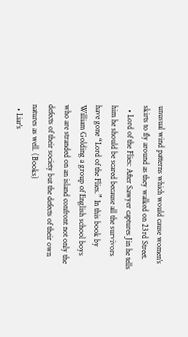unusual wind patterns which would cause women's skirts to fly around as they walked on 23rd Street.
  • Lord of the Flies: After Sawyer captures Jin he tells him he should be scared because all the survivors have gone “Lord of the Flies.” In this book by William Golding a group of English school boys who are stranded on an island confront not only the defects of their society but the defects of their own natures as well. (Books)
  • Liar's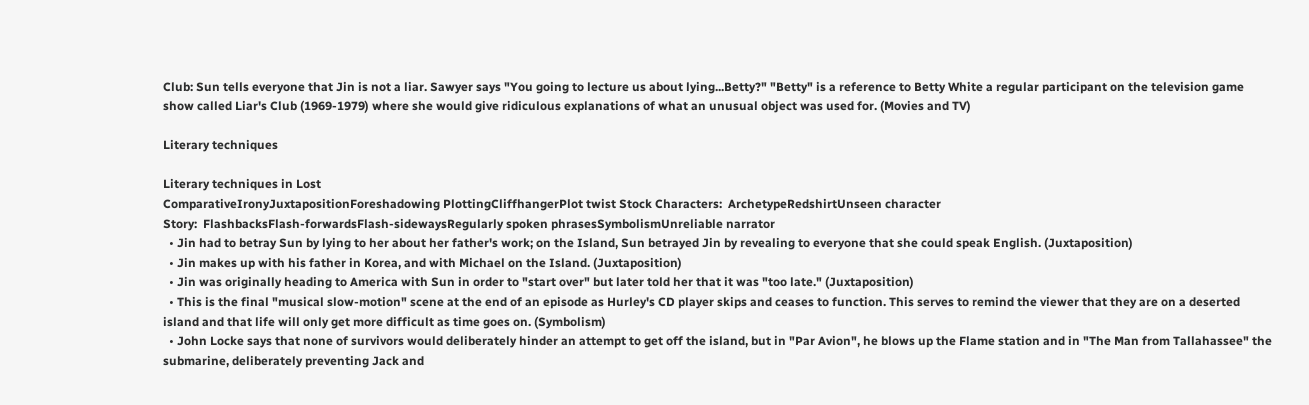Club: Sun tells everyone that Jin is not a liar. Sawyer says "You going to lecture us about lying...Betty?" "Betty" is a reference to Betty White a regular participant on the television game show called Liar's Club (1969-1979) where she would give ridiculous explanations of what an unusual object was used for. (Movies and TV)

Literary techniques

Literary techniques in Lost
ComparativeIronyJuxtapositionForeshadowing PlottingCliffhangerPlot twist Stock Characters:  ArchetypeRedshirtUnseen character
Story:  FlashbacksFlash-forwardsFlash-sidewaysRegularly spoken phrasesSymbolismUnreliable narrator
  • Jin had to betray Sun by lying to her about her father's work; on the Island, Sun betrayed Jin by revealing to everyone that she could speak English. (Juxtaposition)
  • Jin makes up with his father in Korea, and with Michael on the Island. (Juxtaposition)
  • Jin was originally heading to America with Sun in order to "start over" but later told her that it was "too late." (Juxtaposition)
  • This is the final "musical slow-motion" scene at the end of an episode as Hurley's CD player skips and ceases to function. This serves to remind the viewer that they are on a deserted island and that life will only get more difficult as time goes on. (Symbolism)
  • John Locke says that none of survivors would deliberately hinder an attempt to get off the island, but in "Par Avion", he blows up the Flame station and in "The Man from Tallahassee" the submarine, deliberately preventing Jack and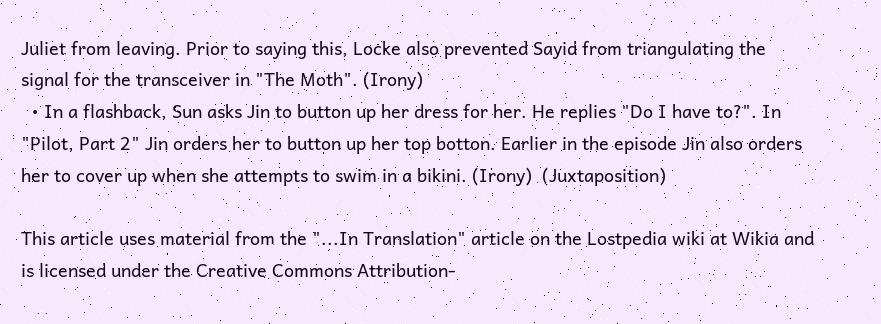Juliet from leaving. Prior to saying this, Locke also prevented Sayid from triangulating the signal for the transceiver in "The Moth". (Irony)
  • In a flashback, Sun asks Jin to button up her dress for her. He replies "Do I have to?". In "Pilot, Part 2" Jin orders her to button up her top botton. Earlier in the episode Jin also orders her to cover up when she attempts to swim in a bikini. (Irony)  (Juxtaposition)

This article uses material from the "...In Translation" article on the Lostpedia wiki at Wikia and is licensed under the Creative Commons Attribution-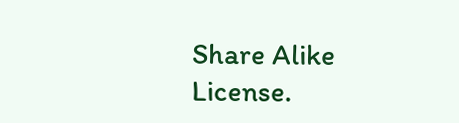Share Alike License.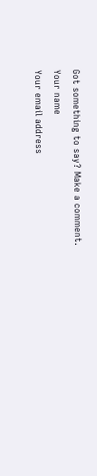Got something to say? Make a comment.
Your name
Your email address